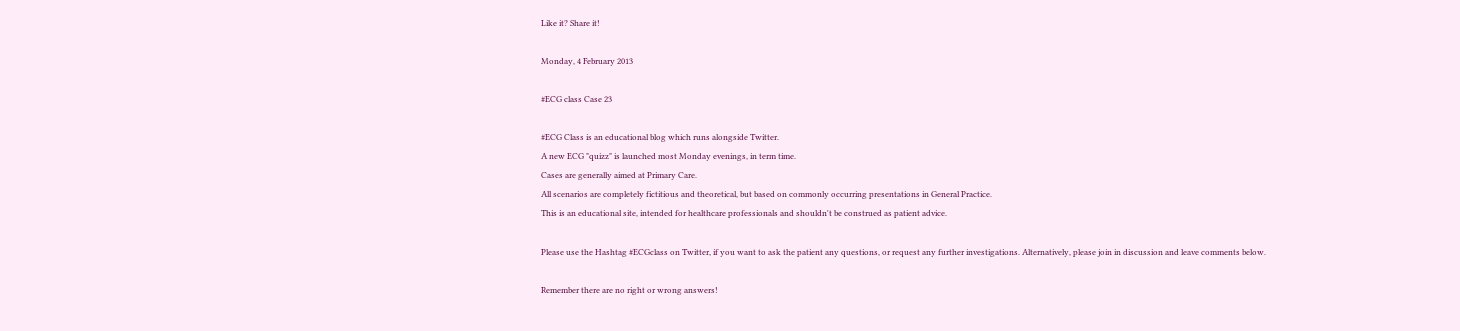Like it? Share it!

Monday, 4 February 2013

#ECG class Case 23

#ECG Class is an educational blog which runs alongside Twitter.
A new ECG "quizz" is launched most Monday evenings, in term time.
Cases are generally aimed at Primary Care.
All scenarios are completely fictitious and theoretical, but based on commonly occurring presentations in General Practice.
This is an educational site, intended for healthcare professionals and shouldn't be construed as patient advice.

Please use the Hashtag #ECGclass on Twitter, if you want to ask the patient any questions, or request any further investigations. Alternatively, please join in discussion and leave comments below.

Remember there are no right or wrong answers!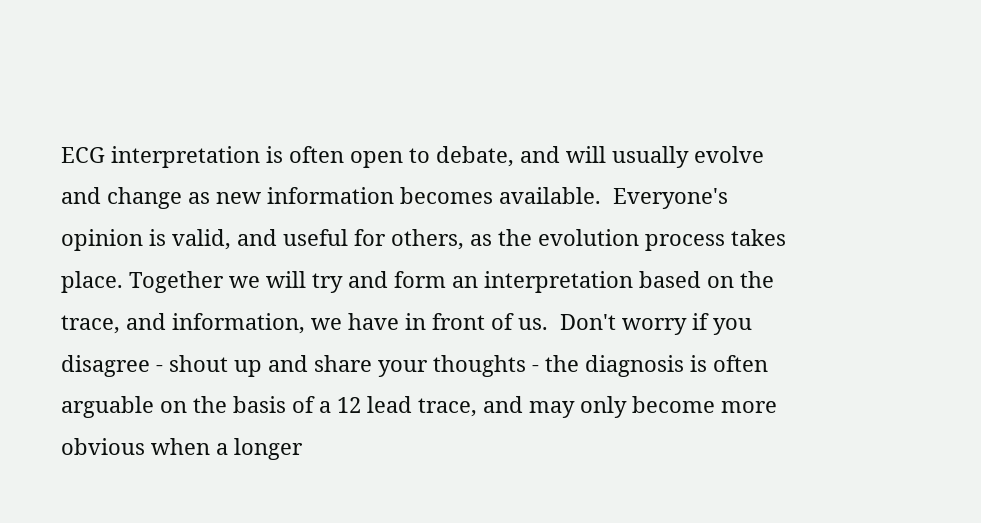ECG interpretation is often open to debate, and will usually evolve and change as new information becomes available.  Everyone's opinion is valid, and useful for others, as the evolution process takes place. Together we will try and form an interpretation based on the trace, and information, we have in front of us.  Don't worry if you disagree - shout up and share your thoughts - the diagnosis is often arguable on the basis of a 12 lead trace, and may only become more obvious when a longer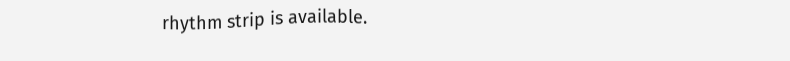rhythm strip is available.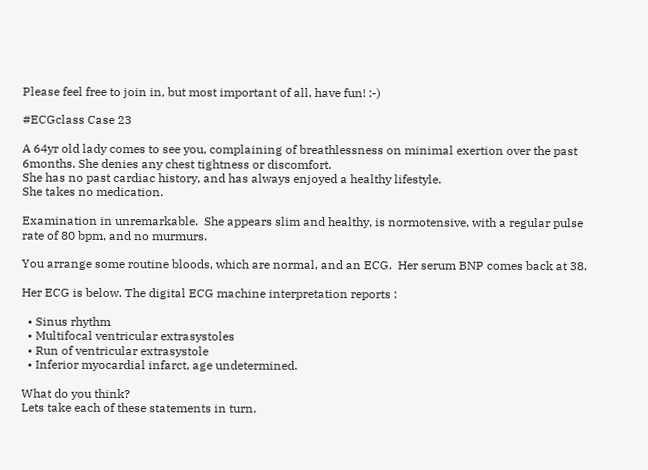Please feel free to join in, but most important of all, have fun! :-)

#ECGclass Case 23

A 64yr old lady comes to see you, complaining of breathlessness on minimal exertion over the past 6months. She denies any chest tightness or discomfort.
She has no past cardiac history, and has always enjoyed a healthy lifestyle.
She takes no medication.

Examination in unremarkable.  She appears slim and healthy, is normotensive, with a regular pulse rate of 80 bpm, and no murmurs.

You arrange some routine bloods, which are normal, and an ECG.  Her serum BNP comes back at 38.

Her ECG is below. The digital ECG machine interpretation reports :

  • Sinus rhythm
  • Multifocal ventricular extrasystoles
  • Run of ventricular extrasystole
  • Inferior myocardial infarct, age undetermined.

What do you think?
Lets take each of these statements in turn.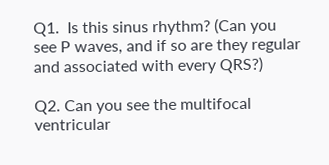Q1.  Is this sinus rhythm? (Can you see P waves, and if so are they regular and associated with every QRS?)

Q2. Can you see the multifocal ventricular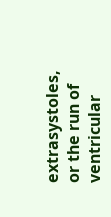extrasystoles, or the run of ventricular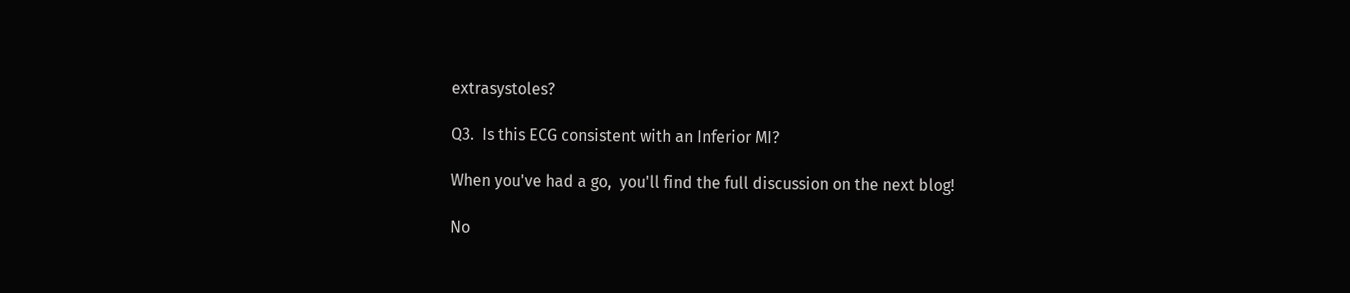extrasystoles?

Q3.  Is this ECG consistent with an Inferior MI?

When you've had a go,  you'll find the full discussion on the next blog!

No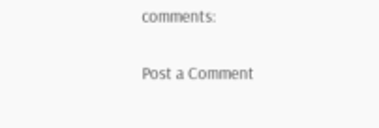comments:

Post a Comment